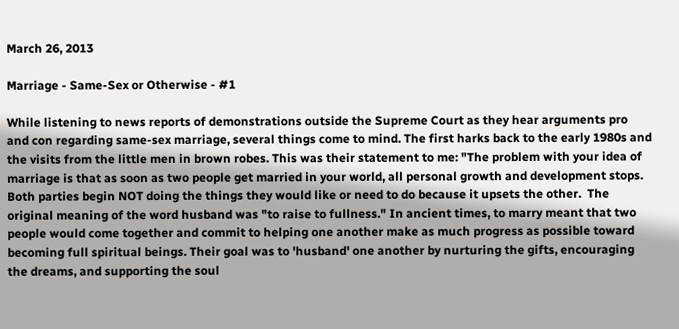March 26, 2013

Marriage - Same-Sex or Otherwise - #1

While listening to news reports of demonstrations outside the Supreme Court as they hear arguments pro and con regarding same-sex marriage, several things come to mind. The first harks back to the early 1980s and the visits from the little men in brown robes. This was their statement to me: "The problem with your idea of marriage is that as soon as two people get married in your world, all personal growth and development stops. Both parties begin NOT doing the things they would like or need to do because it upsets the other.  The original meaning of the word husband was "to raise to fullness." In ancient times, to marry meant that two people would come together and commit to helping one another make as much progress as possible toward becoming full spiritual beings. Their goal was to 'husband' one another by nurturing the gifts, encouraging the dreams, and supporting the soul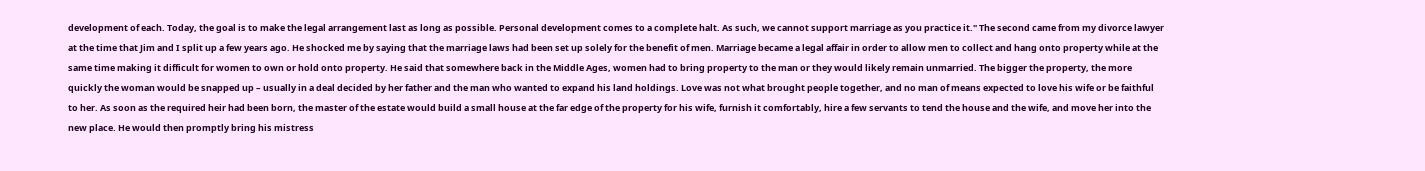development of each. Today, the goal is to make the legal arrangement last as long as possible. Personal development comes to a complete halt. As such, we cannot support marriage as you practice it." The second came from my divorce lawyer at the time that Jim and I split up a few years ago. He shocked me by saying that the marriage laws had been set up solely for the benefit of men. Marriage became a legal affair in order to allow men to collect and hang onto property while at the same time making it difficult for women to own or hold onto property. He said that somewhere back in the Middle Ages, women had to bring property to the man or they would likely remain unmarried. The bigger the property, the more quickly the woman would be snapped up – usually in a deal decided by her father and the man who wanted to expand his land holdings. Love was not what brought people together, and no man of means expected to love his wife or be faithful to her. As soon as the required heir had been born, the master of the estate would build a small house at the far edge of the property for his wife, furnish it comfortably, hire a few servants to tend the house and the wife, and move her into the new place. He would then promptly bring his mistress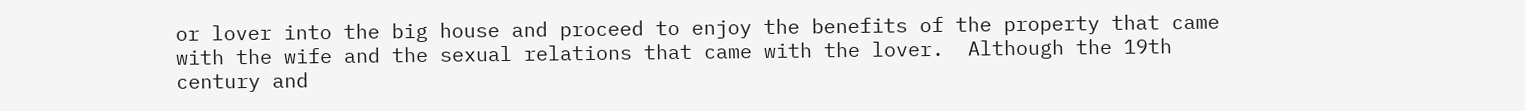or lover into the big house and proceed to enjoy the benefits of the property that came with the wife and the sexual relations that came with the lover.  Although the 19th century and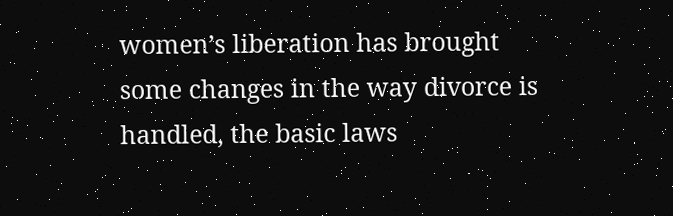women’s liberation has brought some changes in the way divorce is handled, the basic laws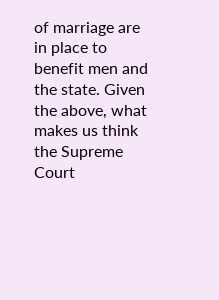of marriage are in place to benefit men and the state. Given the above, what makes us think the Supreme Court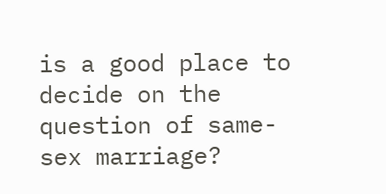is a good place to decide on the question of same-sex marriage?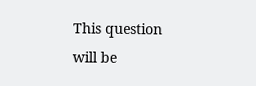This question will be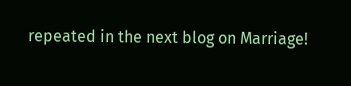repeated in the next blog on Marriage!